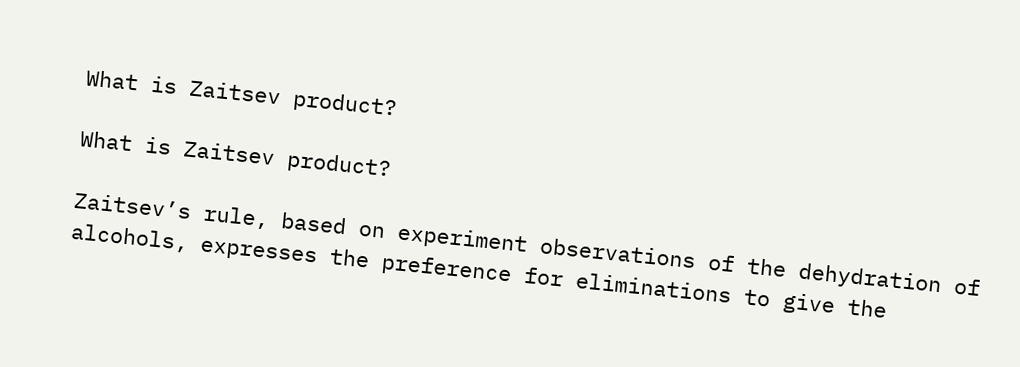What is Zaitsev product?

What is Zaitsev product?

Zaitsev’s rule, based on experiment observations of the dehydration of alcohols, expresses the preference for eliminations to give the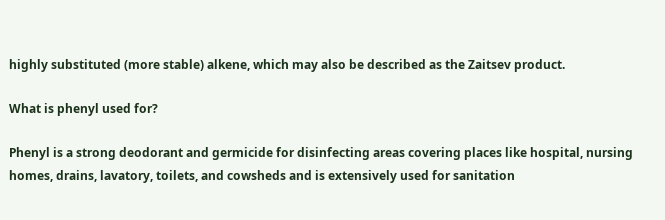highly substituted (more stable) alkene, which may also be described as the Zaitsev product.

What is phenyl used for?

Phenyl is a strong deodorant and germicide for disinfecting areas covering places like hospital, nursing homes, drains, lavatory, toilets, and cowsheds and is extensively used for sanitation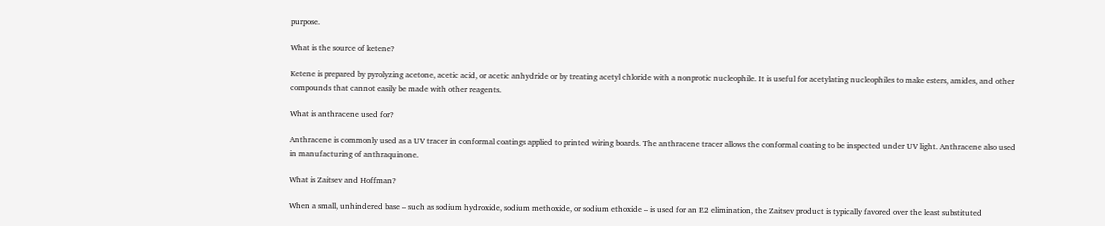purpose.

What is the source of ketene?

Ketene is prepared by pyrolyzing acetone, acetic acid, or acetic anhydride or by treating acetyl chloride with a nonprotic nucleophile. It is useful for acetylating nucleophiles to make esters, amides, and other compounds that cannot easily be made with other reagents.

What is anthracene used for?

Anthracene is commonly used as a UV tracer in conformal coatings applied to printed wiring boards. The anthracene tracer allows the conformal coating to be inspected under UV light. Anthracene also used in manufacturing of anthraquinone.

What is Zaitsev and Hoffman?

When a small, unhindered base – such as sodium hydroxide, sodium methoxide, or sodium ethoxide – is used for an E2 elimination, the Zaitsev product is typically favored over the least substituted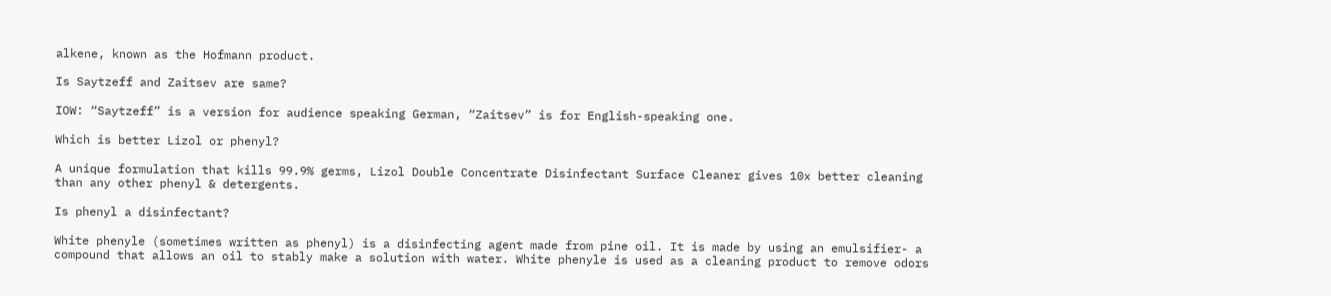alkene, known as the Hofmann product.

Is Saytzeff and Zaitsev are same?

IOW: “Saytzeff” is a version for audience speaking German, “Zaitsev” is for English-speaking one.

Which is better Lizol or phenyl?

A unique formulation that kills 99.9% germs, Lizol Double Concentrate Disinfectant Surface Cleaner gives 10x better cleaning than any other phenyl & detergents.

Is phenyl a disinfectant?

White phenyle (sometimes written as phenyl) is a disinfecting agent made from pine oil. It is made by using an emulsifier- a compound that allows an oil to stably make a solution with water. White phenyle is used as a cleaning product to remove odors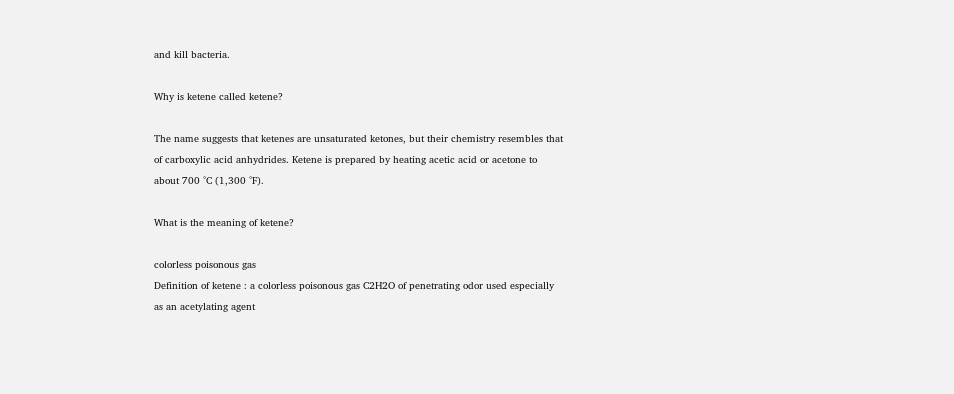and kill bacteria.

Why is ketene called ketene?

The name suggests that ketenes are unsaturated ketones, but their chemistry resembles that of carboxylic acid anhydrides. Ketene is prepared by heating acetic acid or acetone to about 700 °C (1,300 °F).

What is the meaning of ketene?

colorless poisonous gas
Definition of ketene : a colorless poisonous gas C2H2O of penetrating odor used especially as an acetylating agent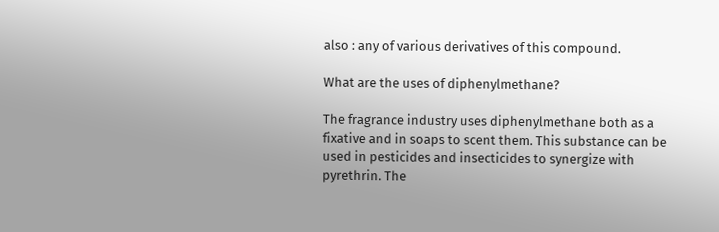also : any of various derivatives of this compound.

What are the uses of diphenylmethane?

The fragrance industry uses diphenylmethane both as a fixative and in soaps to scent them. This substance can be used in pesticides and insecticides to synergize with pyrethrin. The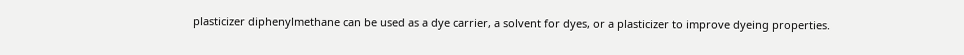plasticizer diphenylmethane can be used as a dye carrier, a solvent for dyes, or a plasticizer to improve dyeing properties.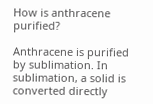How is anthracene purified?

Anthracene is purified by sublimation. In sublimation, a solid is converted directly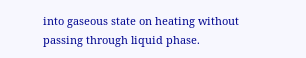into gaseous state on heating without passing through liquid phase.